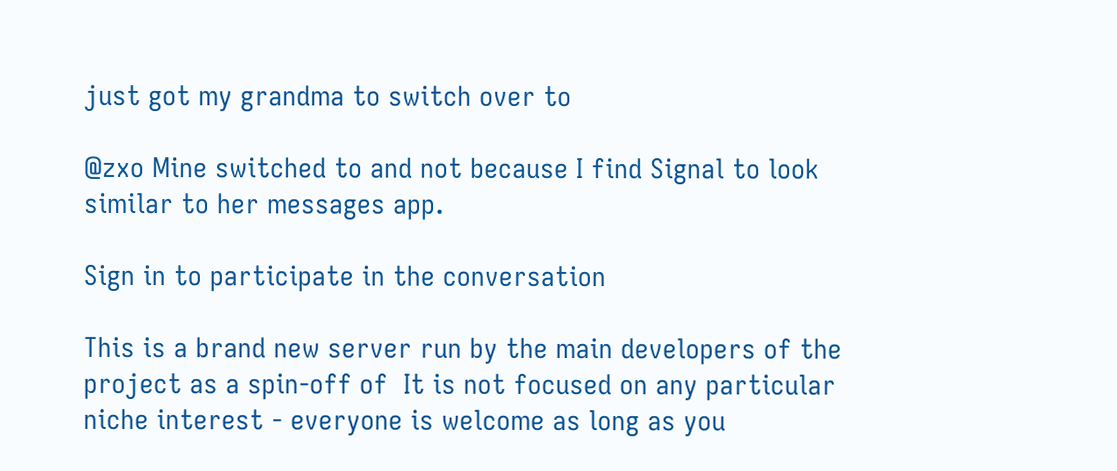just got my grandma to switch over to

@zxo Mine switched to and not because I find Signal to look similar to her messages app.

Sign in to participate in the conversation

This is a brand new server run by the main developers of the project as a spin-off of  It is not focused on any particular niche interest - everyone is welcome as long as you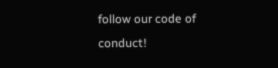follow our code of conduct!